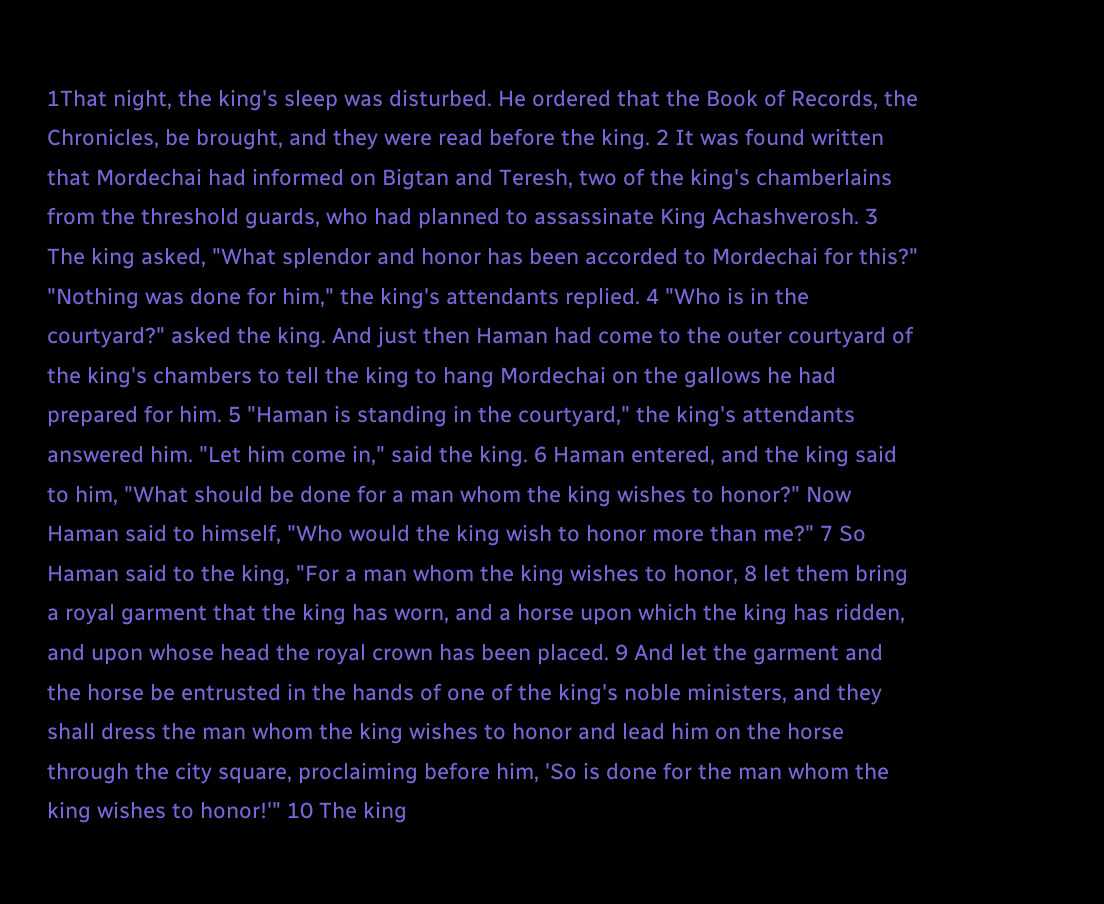1That night, the king's sleep was disturbed. He ordered that the Book of Records, the Chronicles, be brought, and they were read before the king. 2 It was found written that Mordechai had informed on Bigtan and Teresh, two of the king's chamberlains from the threshold guards, who had planned to assassinate King Achashverosh. 3 The king asked, "What splendor and honor has been accorded to Mordechai for this?" "Nothing was done for him," the king's attendants replied. 4 "Who is in the courtyard?" asked the king. And just then Haman had come to the outer courtyard of the king's chambers to tell the king to hang Mordechai on the gallows he had prepared for him. 5 "Haman is standing in the courtyard," the king's attendants answered him. "Let him come in," said the king. 6 Haman entered, and the king said to him, "What should be done for a man whom the king wishes to honor?" Now Haman said to himself, "Who would the king wish to honor more than me?" 7 So Haman said to the king, "For a man whom the king wishes to honor, 8 let them bring a royal garment that the king has worn, and a horse upon which the king has ridden, and upon whose head the royal crown has been placed. 9 And let the garment and the horse be entrusted in the hands of one of the king's noble ministers, and they shall dress the man whom the king wishes to honor and lead him on the horse through the city square, proclaiming before him, 'So is done for the man whom the king wishes to honor!'" 10 The king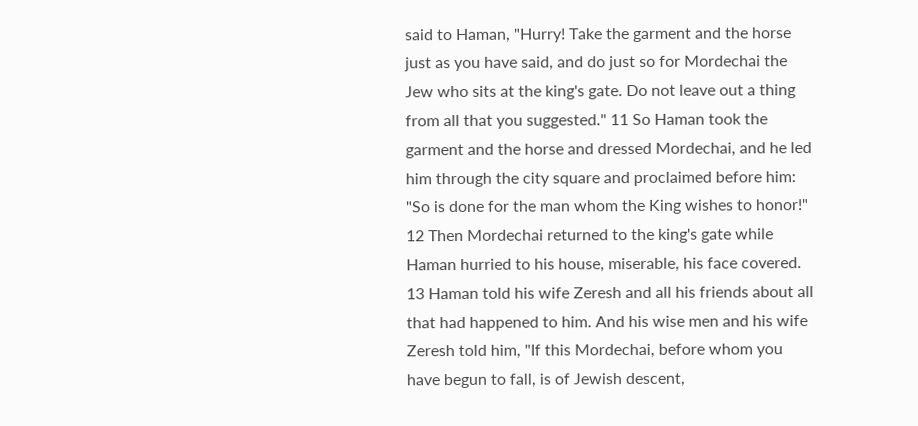said to Haman, "Hurry! Take the garment and the horse just as you have said, and do just so for Mordechai the Jew who sits at the king's gate. Do not leave out a thing from all that you suggested." 11 So Haman took the garment and the horse and dressed Mordechai, and he led him through the city square and proclaimed before him: "So is done for the man whom the King wishes to honor!" 12 Then Mordechai returned to the king's gate while Haman hurried to his house, miserable, his face covered. 13 Haman told his wife Zeresh and all his friends about all that had happened to him. And his wise men and his wife Zeresh told him, "If this Mordechai, before whom you have begun to fall, is of Jewish descent,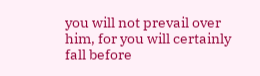you will not prevail over him, for you will certainly fall before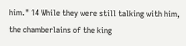him." 14 While they were still talking with him, the chamberlains of the king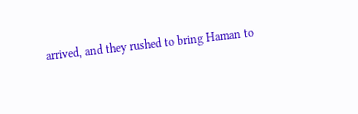arrived, and they rushed to bring Haman to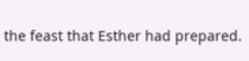the feast that Esther had prepared.